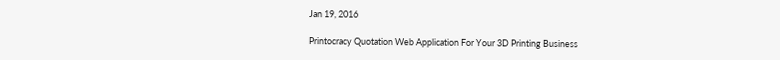Jan 19, 2016

Printocracy Quotation Web Application For Your 3D Printing Business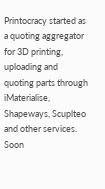Printocracy started as a quoting aggregator for 3D printing, uploading and quoting parts through iMaterialise, Shapeways, Scuplteo and other services. Soon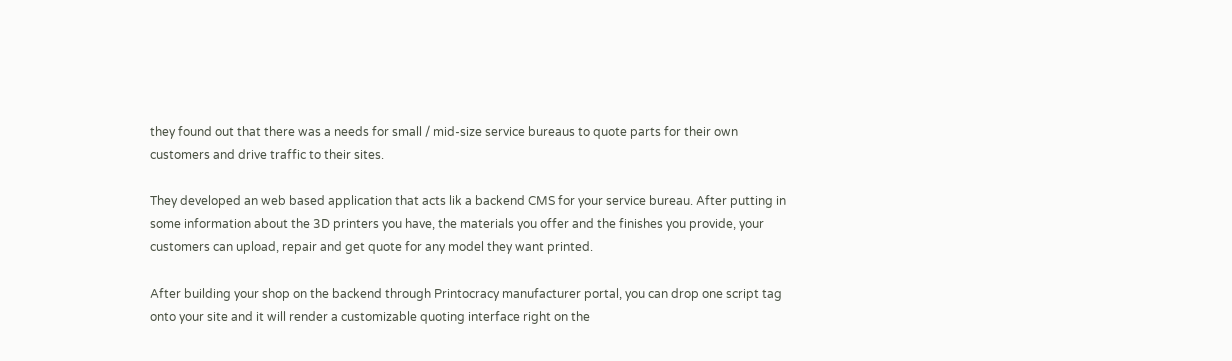they found out that there was a needs for small / mid-size service bureaus to quote parts for their own customers and drive traffic to their sites.

They developed an web based application that acts lik a backend CMS for your service bureau. After putting in some information about the 3D printers you have, the materials you offer and the finishes you provide, your customers can upload, repair and get quote for any model they want printed.

After building your shop on the backend through Printocracy manufacturer portal, you can drop one script tag onto your site and it will render a customizable quoting interface right on the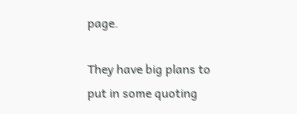page.

They have big plans to put in some quoting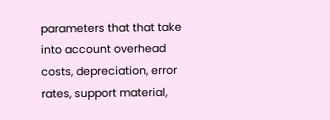parameters that that take into account overhead costs, depreciation, error rates, support material,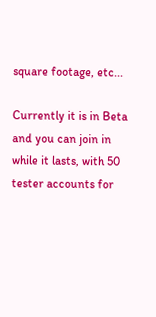square footage, etc...

Currently it is in Beta and you can join in while it lasts, with 50 tester accounts for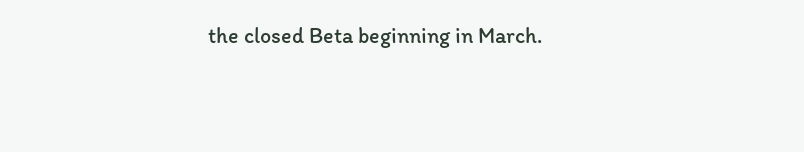the closed Beta beginning in March.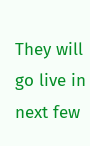They will go live in next few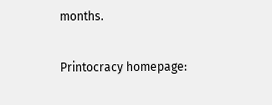months.

Printocracy homepage: